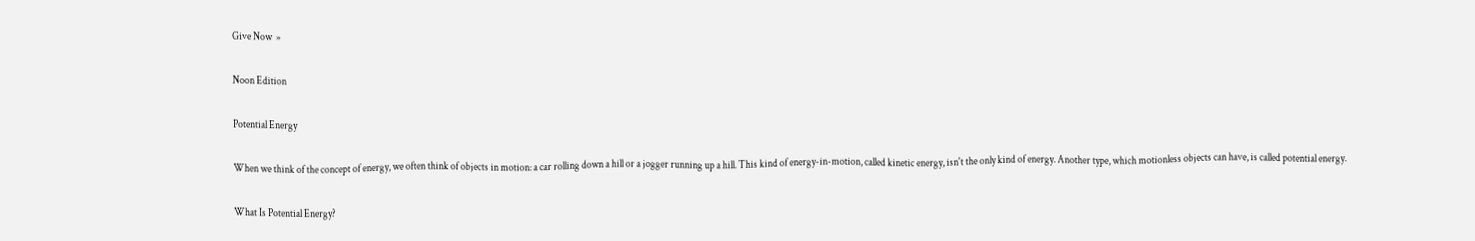Give Now  »

Noon Edition

Potential Energy

When we think of the concept of energy, we often think of objects in motion: a car rolling down a hill or a jogger running up a hill. This kind of energy-in-motion, called kinetic energy, isn't the only kind of energy. Another type, which motionless objects can have, is called potential energy.

What Is Potential Energy?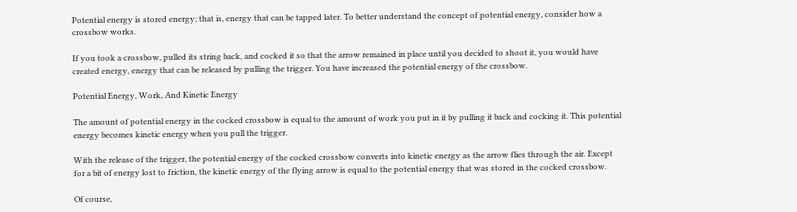Potential energy is stored energy; that is, energy that can be tapped later. To better understand the concept of potential energy, consider how a crossbow works.

If you took a crossbow, pulled its string back, and cocked it so that the arrow remained in place until you decided to shoot it, you would have created energy, energy that can be released by pulling the trigger. You have increased the potential energy of the crossbow.

Potential Energy, Work, And Kinetic Energy

The amount of potential energy in the cocked crossbow is equal to the amount of work you put in it by pulling it back and cocking it. This potential energy becomes kinetic energy when you pull the trigger.

With the release of the trigger, the potential energy of the cocked crossbow converts into kinetic energy as the arrow flies through the air. Except for a bit of energy lost to friction, the kinetic energy of the flying arrow is equal to the potential energy that was stored in the cocked crossbow.

Of course,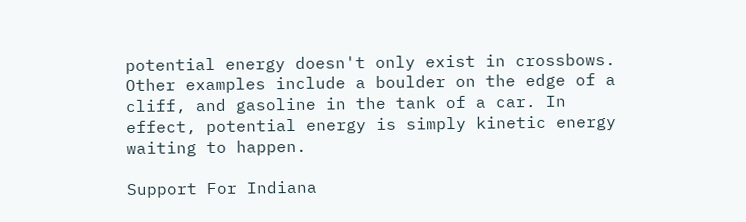potential energy doesn't only exist in crossbows. Other examples include a boulder on the edge of a cliff, and gasoline in the tank of a car. In effect, potential energy is simply kinetic energy waiting to happen.

Support For Indiana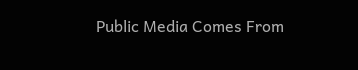Public Media Comes From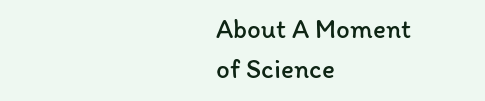About A Moment of Science